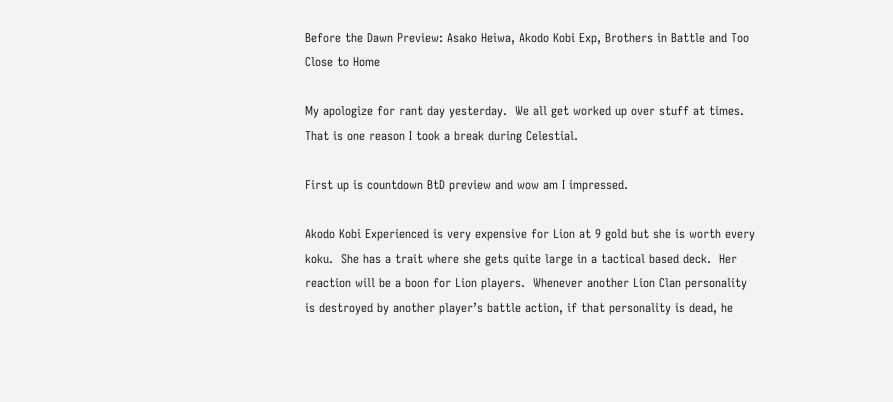Before the Dawn Preview: Asako Heiwa, Akodo Kobi Exp, Brothers in Battle and Too Close to Home

My apologize for rant day yesterday.  We all get worked up over stuff at times.  That is one reason I took a break during Celestial.

First up is countdown BtD preview and wow am I impressed.

Akodo Kobi Experienced is very expensive for Lion at 9 gold but she is worth every koku.  She has a trait where she gets quite large in a tactical based deck.  Her reaction will be a boon for Lion players.  Whenever another Lion Clan personality is destroyed by another player’s battle action, if that personality is dead, he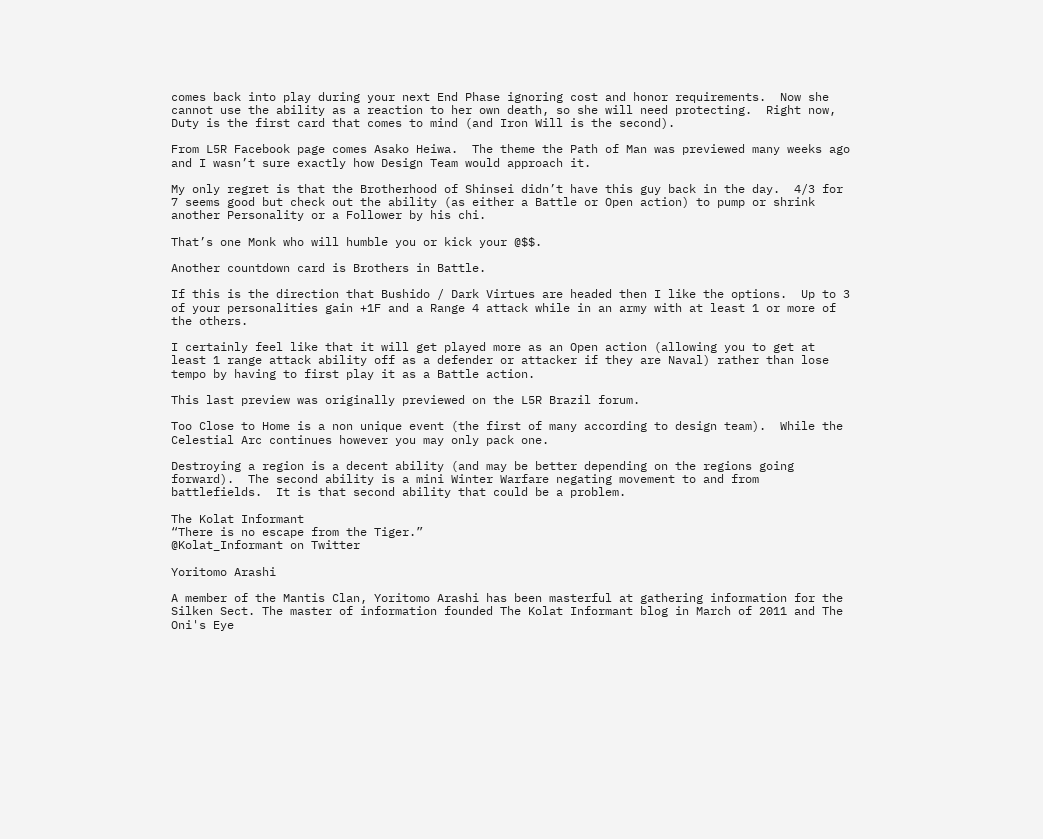comes back into play during your next End Phase ignoring cost and honor requirements.  Now she cannot use the ability as a reaction to her own death, so she will need protecting.  Right now, Duty is the first card that comes to mind (and Iron Will is the second).

From L5R Facebook page comes Asako Heiwa.  The theme the Path of Man was previewed many weeks ago and I wasn’t sure exactly how Design Team would approach it.

My only regret is that the Brotherhood of Shinsei didn’t have this guy back in the day.  4/3 for 7 seems good but check out the ability (as either a Battle or Open action) to pump or shrink another Personality or a Follower by his chi.

That’s one Monk who will humble you or kick your @$$.

Another countdown card is Brothers in Battle.

If this is the direction that Bushido / Dark Virtues are headed then I like the options.  Up to 3 of your personalities gain +1F and a Range 4 attack while in an army with at least 1 or more of the others.

I certainly feel like that it will get played more as an Open action (allowing you to get at least 1 range attack ability off as a defender or attacker if they are Naval) rather than lose tempo by having to first play it as a Battle action.

This last preview was originally previewed on the L5R Brazil forum.

Too Close to Home is a non unique event (the first of many according to design team).  While the Celestial Arc continues however you may only pack one.

Destroying a region is a decent ability (and may be better depending on the regions going forward).  The second ability is a mini Winter Warfare negating movement to and from battlefields.  It is that second ability that could be a problem.

The Kolat Informant
“There is no escape from the Tiger.”
@Kolat_Informant on Twitter

Yoritomo Arashi

A member of the Mantis Clan, Yoritomo Arashi has been masterful at gathering information for the Silken Sect. The master of information founded The Kolat Informant blog in March of 2011 and The Oni's Eye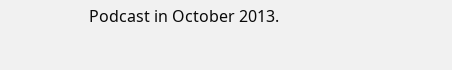Podcast in October 2013.